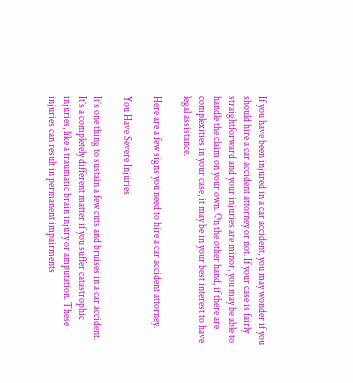If you have been injured in a car accident, you may wonder if you should hire a car accident attorney or not. If your case is fairly straightforward and your injuries are minor, you may be able to handle the claim on your own. On the other hand, if there are complexities in your case, it may be in your best interest to have legal assistance.

Here are a few signs you need to hire a car accident attorney.

You Have Severe Injuries

It’s one thing to sustain a few cuts and bruises in a car accident. It’s a completely different matter if you suffer catastrophic injuries, like a traumatic brain injury or amputation. These injuries can result in permanent impairments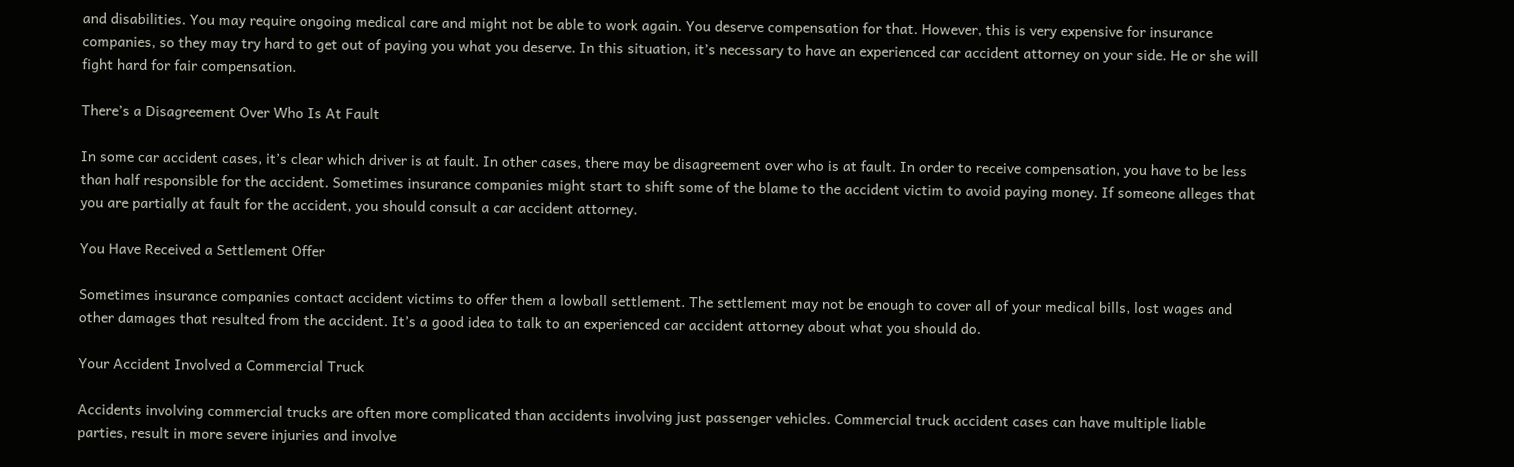and disabilities. You may require ongoing medical care and might not be able to work again. You deserve compensation for that. However, this is very expensive for insurance companies, so they may try hard to get out of paying you what you deserve. In this situation, it’s necessary to have an experienced car accident attorney on your side. He or she will fight hard for fair compensation.

There’s a Disagreement Over Who Is At Fault

In some car accident cases, it’s clear which driver is at fault. In other cases, there may be disagreement over who is at fault. In order to receive compensation, you have to be less than half responsible for the accident. Sometimes insurance companies might start to shift some of the blame to the accident victim to avoid paying money. If someone alleges that you are partially at fault for the accident, you should consult a car accident attorney.

You Have Received a Settlement Offer

Sometimes insurance companies contact accident victims to offer them a lowball settlement. The settlement may not be enough to cover all of your medical bills, lost wages and other damages that resulted from the accident. It’s a good idea to talk to an experienced car accident attorney about what you should do.

Your Accident Involved a Commercial Truck

Accidents involving commercial trucks are often more complicated than accidents involving just passenger vehicles. Commercial truck accident cases can have multiple liable parties, result in more severe injuries and involve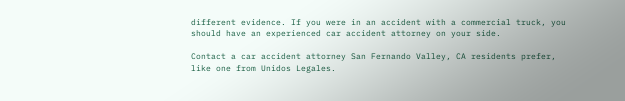different evidence. If you were in an accident with a commercial truck, you should have an experienced car accident attorney on your side.

Contact a car accident attorney San Fernando Valley, CA residents prefer, like one from Unidos Legales.